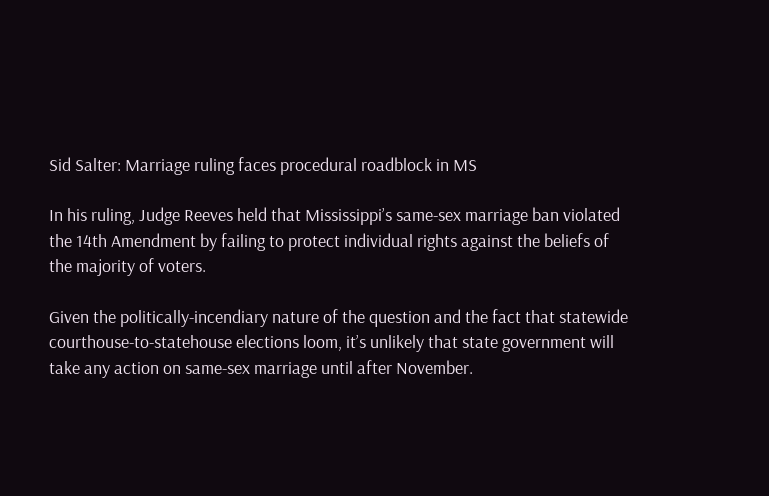Sid Salter: Marriage ruling faces procedural roadblock in MS

In his ruling, Judge Reeves held that Mississippi’s same-sex marriage ban violated the 14th Amendment by failing to protect individual rights against the beliefs of the majority of voters.

Given the politically-incendiary nature of the question and the fact that statewide courthouse-to-statehouse elections loom, it’s unlikely that state government will take any action on same-sex marriage until after November.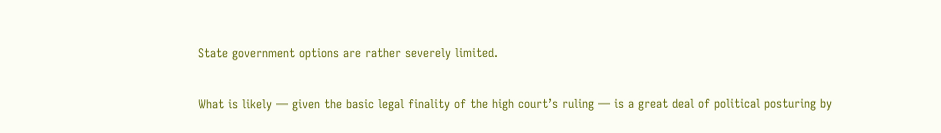State government options are rather severely limited.

What is likely — given the basic legal finality of the high court’s ruling — is a great deal of political posturing by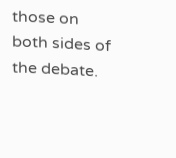those on both sides of the debate.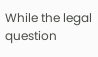While the legal question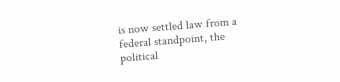is now settled law from a federal standpoint, the political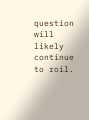question will likely continue to roil.